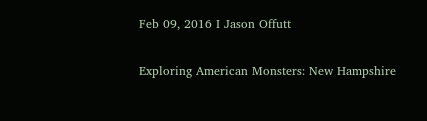Feb 09, 2016 I Jason Offutt

Exploring American Monsters: New Hampshire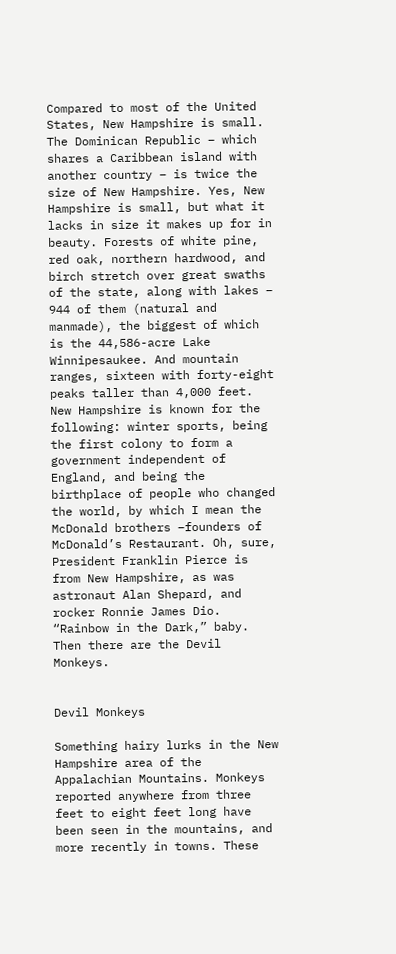Compared to most of the United States, New Hampshire is small. The Dominican Republic – which shares a Caribbean island with another country – is twice the size of New Hampshire. Yes, New Hampshire is small, but what it lacks in size it makes up for in beauty. Forests of white pine, red oak, northern hardwood, and birch stretch over great swaths of the state, along with lakes – 944 of them (natural and manmade), the biggest of which is the 44,586-acre Lake Winnipesaukee. And mountain ranges, sixteen with forty-eight peaks taller than 4,000 feet. New Hampshire is known for the following: winter sports, being the first colony to form a government independent of England, and being the birthplace of people who changed the world, by which I mean the McDonald brothers –founders of McDonald’s Restaurant. Oh, sure, President Franklin Pierce is from New Hampshire, as was astronaut Alan Shepard, and rocker Ronnie James Dio. “Rainbow in the Dark,” baby. Then there are the Devil Monkeys.


Devil Monkeys

Something hairy lurks in the New Hampshire area of the Appalachian Mountains. Monkeys reported anywhere from three feet to eight feet long have been seen in the mountains, and more recently in towns. These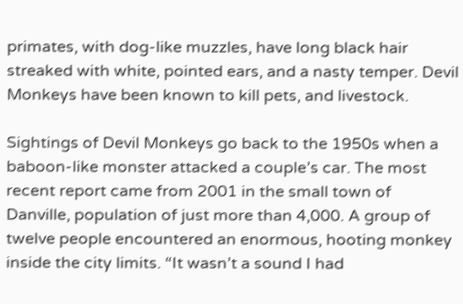primates, with dog-like muzzles, have long black hair streaked with white, pointed ears, and a nasty temper. Devil Monkeys have been known to kill pets, and livestock.

Sightings of Devil Monkeys go back to the 1950s when a baboon-like monster attacked a couple’s car. The most recent report came from 2001 in the small town of Danville, population of just more than 4,000. A group of twelve people encountered an enormous, hooting monkey inside the city limits. “It wasn’t a sound I had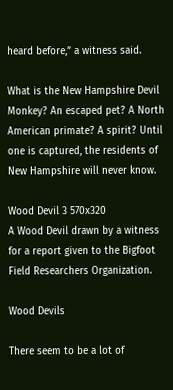heard before,” a witness said.

What is the New Hampshire Devil Monkey? An escaped pet? A North American primate? A spirit? Until one is captured, the residents of New Hampshire will never know.

Wood Devil 3 570x320
A Wood Devil drawn by a witness for a report given to the Bigfoot Field Researchers Organization.

Wood Devils

There seem to be a lot of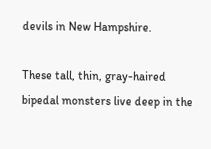devils in New Hampshire.

These tall, thin, gray-haired bipedal monsters live deep in the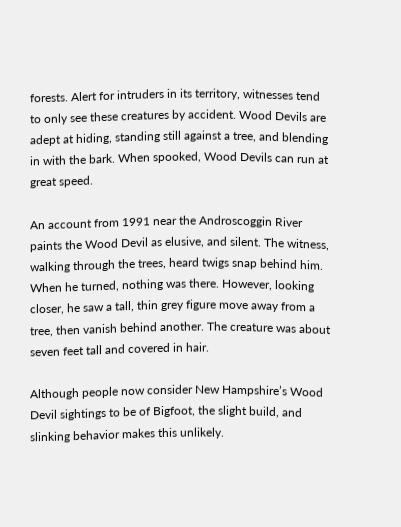forests. Alert for intruders in its territory, witnesses tend to only see these creatures by accident. Wood Devils are adept at hiding, standing still against a tree, and blending in with the bark. When spooked, Wood Devils can run at great speed.

An account from 1991 near the Androscoggin River paints the Wood Devil as elusive, and silent. The witness, walking through the trees, heard twigs snap behind him. When he turned, nothing was there. However, looking closer, he saw a tall, thin grey figure move away from a tree, then vanish behind another. The creature was about seven feet tall and covered in hair.

Although people now consider New Hampshire’s Wood Devil sightings to be of Bigfoot, the slight build, and slinking behavior makes this unlikely.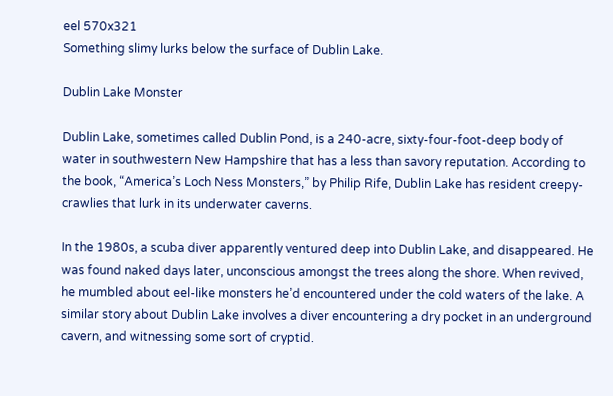eel 570x321
Something slimy lurks below the surface of Dublin Lake.

Dublin Lake Monster

Dublin Lake, sometimes called Dublin Pond, is a 240-acre, sixty-four-foot-deep body of water in southwestern New Hampshire that has a less than savory reputation. According to the book, “America’s Loch Ness Monsters,” by Philip Rife, Dublin Lake has resident creepy-crawlies that lurk in its underwater caverns.

In the 1980s, a scuba diver apparently ventured deep into Dublin Lake, and disappeared. He was found naked days later, unconscious amongst the trees along the shore. When revived, he mumbled about eel-like monsters he’d encountered under the cold waters of the lake. A similar story about Dublin Lake involves a diver encountering a dry pocket in an underground cavern, and witnessing some sort of cryptid.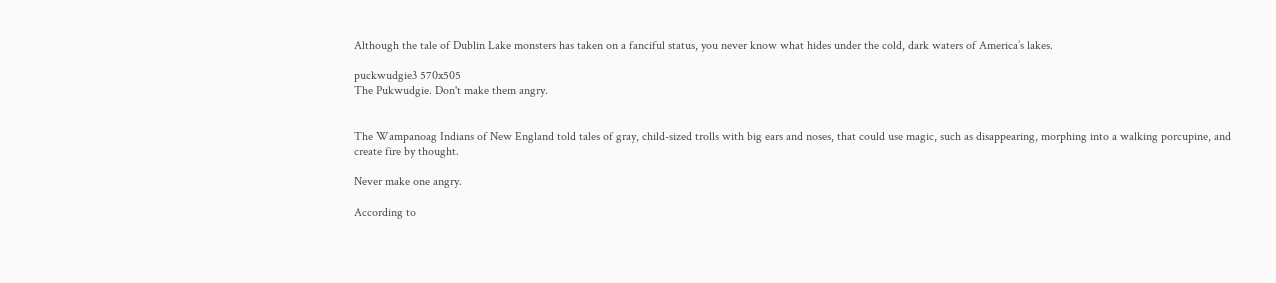Although the tale of Dublin Lake monsters has taken on a fanciful status, you never know what hides under the cold, dark waters of America’s lakes.

puckwudgie3 570x505
The Pukwudgie. Don't make them angry.


The Wampanoag Indians of New England told tales of gray, child-sized trolls with big ears and noses, that could use magic, such as disappearing, morphing into a walking porcupine, and create fire by thought.

Never make one angry.

According to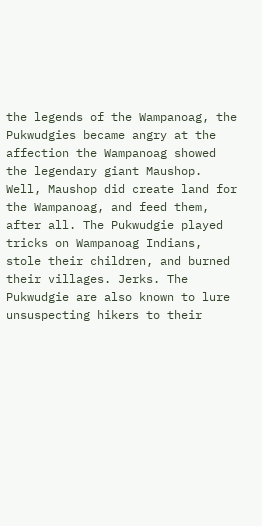the legends of the Wampanoag, the Pukwudgies became angry at the affection the Wampanoag showed the legendary giant Maushop. Well, Maushop did create land for the Wampanoag, and feed them, after all. The Pukwudgie played tricks on Wampanoag Indians, stole their children, and burned their villages. Jerks. The Pukwudgie are also known to lure unsuspecting hikers to their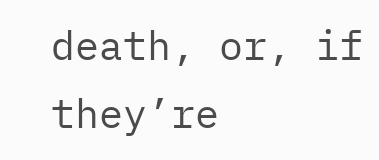death, or, if they’re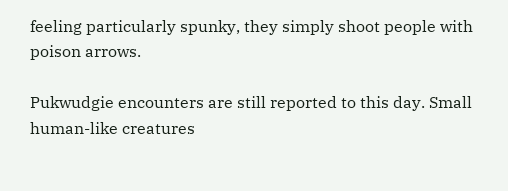feeling particularly spunky, they simply shoot people with poison arrows.

Pukwudgie encounters are still reported to this day. Small human-like creatures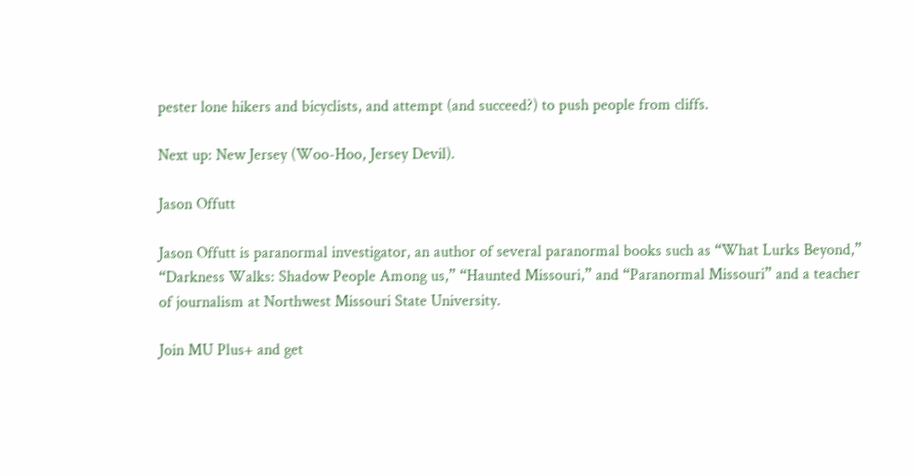pester lone hikers and bicyclists, and attempt (and succeed?) to push people from cliffs.

Next up: New Jersey (Woo-Hoo, Jersey Devil).

Jason Offutt

Jason Offutt is paranormal investigator, an author of several paranormal books such as “What Lurks Beyond,” “Darkness Walks: Shadow People Among us,” “Haunted Missouri,” and “Paranormal Missouri” and a teacher of journalism at Northwest Missouri State University.

Join MU Plus+ and get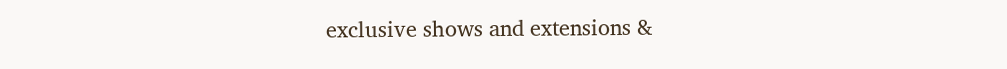exclusive shows and extensions &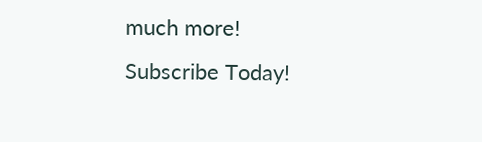much more! Subscribe Today!